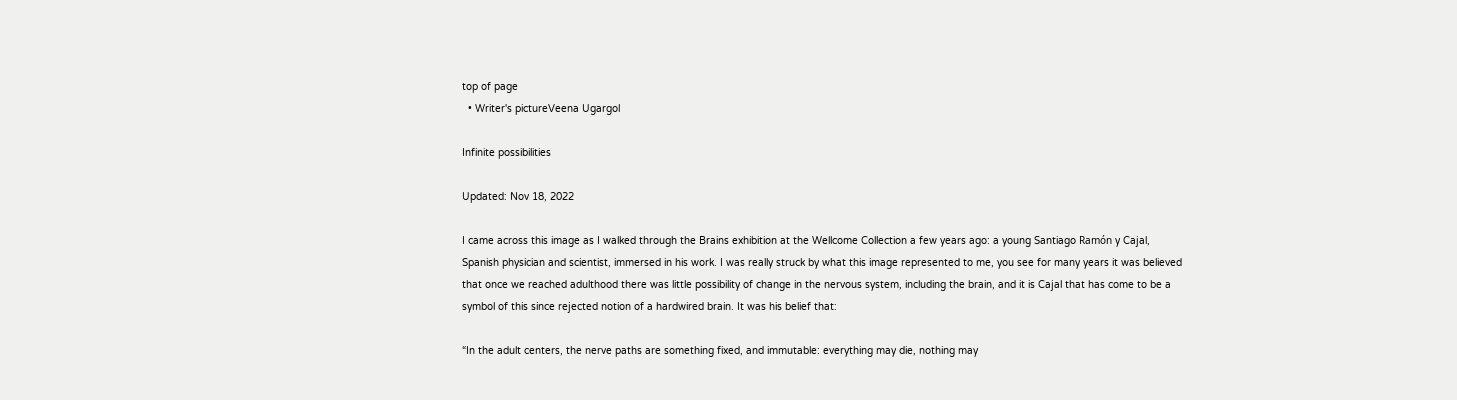top of page
  • Writer's pictureVeena Ugargol

Infinite possibilities

Updated: Nov 18, 2022

I came across this image as I walked through the Brains exhibition at the Wellcome Collection a few years ago: a young Santiago Ramón y Cajal, Spanish physician and scientist, immersed in his work. I was really struck by what this image represented to me, you see for many years it was believed that once we reached adulthood there was little possibility of change in the nervous system, including the brain, and it is Cajal that has come to be a symbol of this since rejected notion of a hardwired brain. It was his belief that:

“In the adult centers, the nerve paths are something fixed, and immutable: everything may die, nothing may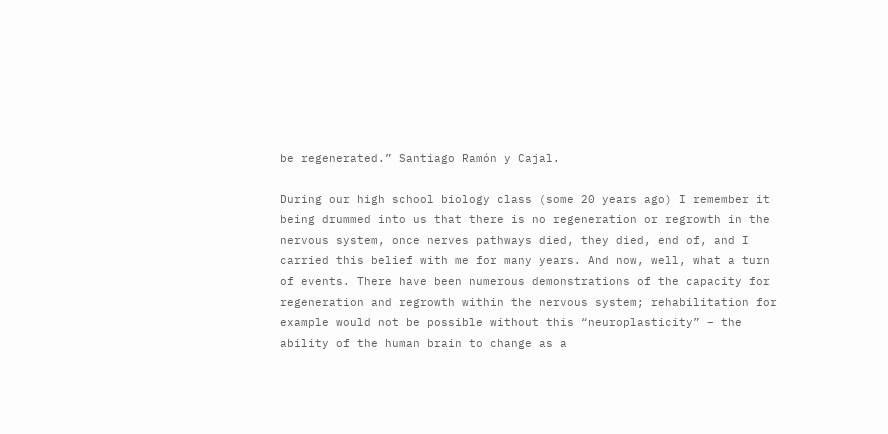be regenerated.” Santiago Ramón y Cajal.

During our high school biology class (some 20 years ago) I remember it being drummed into us that there is no regeneration or regrowth in the nervous system, once nerves pathways died, they died, end of, and I carried this belief with me for many years. And now, well, what a turn of events. There have been numerous demonstrations of the capacity for regeneration and regrowth within the nervous system; rehabilitation for example would not be possible without this “neuroplasticity” – the ability of the human brain to change as a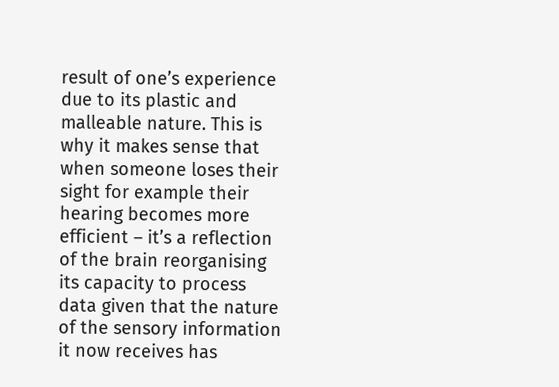result of one’s experience due to its plastic and malleable nature. This is why it makes sense that when someone loses their sight for example their hearing becomes more efficient – it’s a reflection of the brain reorganising its capacity to process data given that the nature of the sensory information it now receives has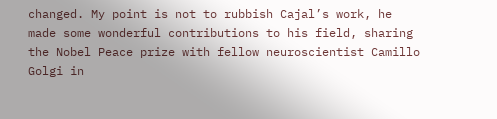changed. My point is not to rubbish Cajal’s work, he made some wonderful contributions to his field, sharing the Nobel Peace prize with fellow neuroscientist Camillo Golgi in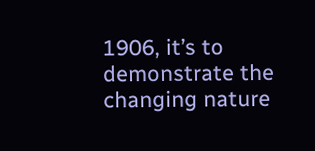1906, it’s to demonstrate the changing nature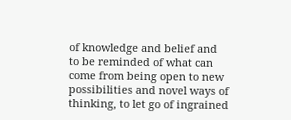of knowledge and belief and to be reminded of what can come from being open to new possibilities and novel ways of thinking, to let go of ingrained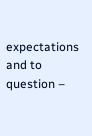expectations and to question –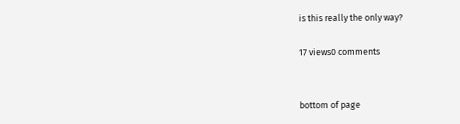is this really the only way?

17 views0 comments


bottom of page